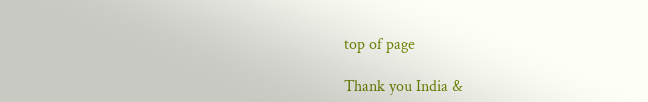top of page

Thank you India &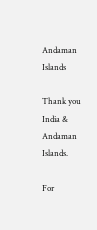Andaman Islands

Thank you India & Andaman Islands.

For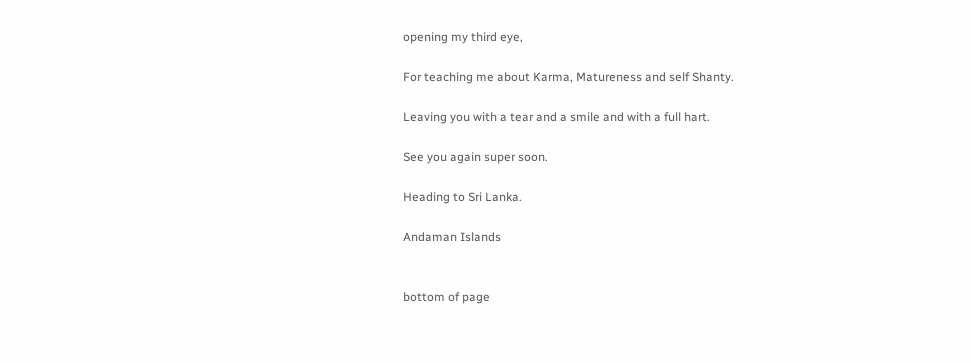opening my third eye,

For teaching me about Karma, Matureness and self Shanty.

Leaving you with a tear and a smile and with a full hart.

See you again super soon.

Heading to Sri Lanka.

Andaman Islands


bottom of page